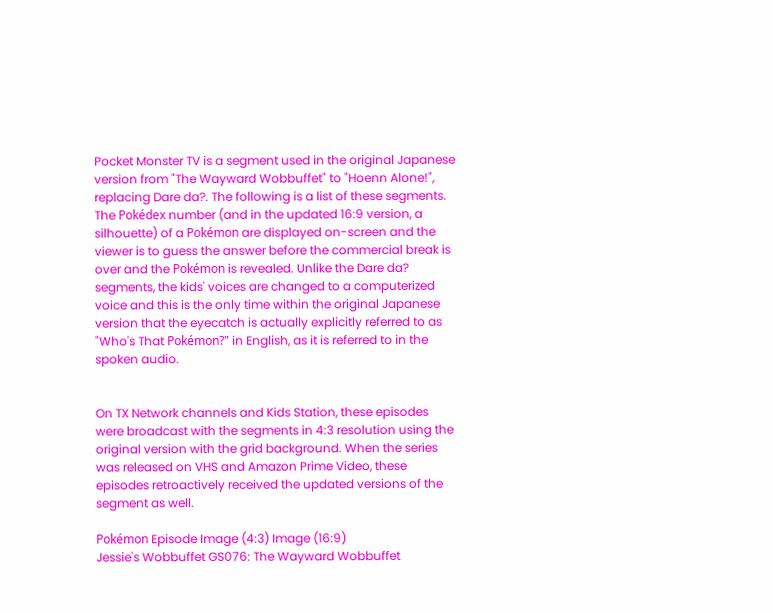Pocket Monster TV is a segment used in the original Japanese version from "The Wayward Wobbuffet" to "Hoenn Alone!", replacing Dare da?. The following is a list of these segments. The Pokédex number (and in the updated 16:9 version, a silhouette) of a Pokémon are displayed on-screen and the viewer is to guess the answer before the commercial break is over and the Pokémon is revealed. Unlike the Dare da? segments, the kids' voices are changed to a computerized voice and this is the only time within the original Japanese version that the eyecatch is actually explicitly referred to as "Who's That Pokémon?" in English, as it is referred to in the spoken audio.


On TX Network channels and Kids Station, these episodes were broadcast with the segments in 4:3 resolution using the original version with the grid background. When the series was released on VHS and Amazon Prime Video, these episodes retroactively received the updated versions of the segment as well.

Pokémon Episode Image (4:3) Image (16:9)
Jessie's Wobbuffet GS076: The Wayward Wobbuffet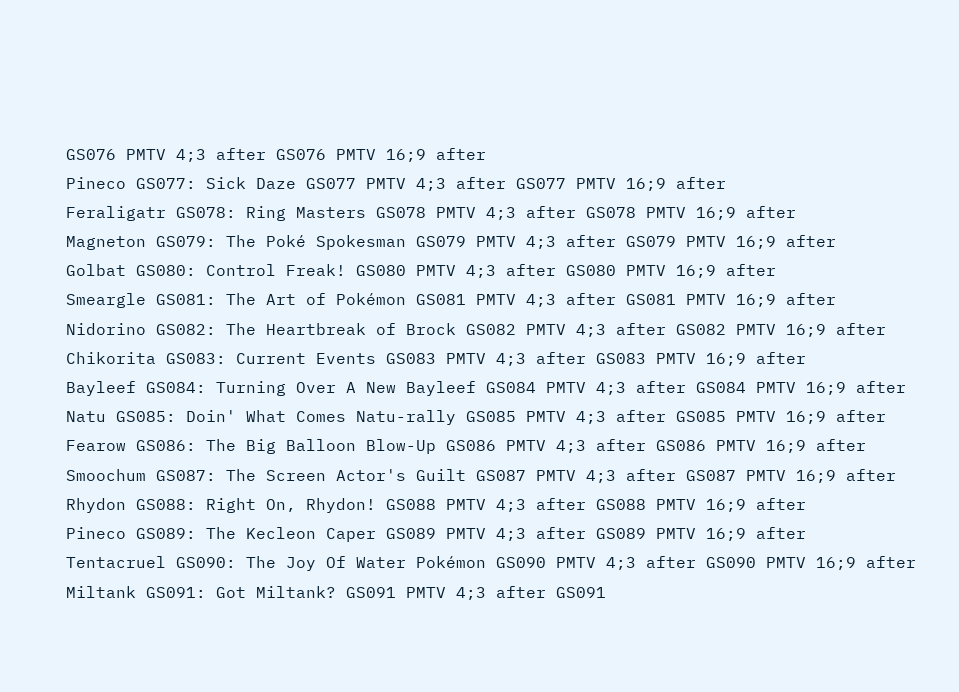GS076 PMTV 4;3 after GS076 PMTV 16;9 after
Pineco GS077: Sick Daze GS077 PMTV 4;3 after GS077 PMTV 16;9 after
Feraligatr GS078: Ring Masters GS078 PMTV 4;3 after GS078 PMTV 16;9 after
Magneton GS079: The Poké Spokesman GS079 PMTV 4;3 after GS079 PMTV 16;9 after
Golbat GS080: Control Freak! GS080 PMTV 4;3 after GS080 PMTV 16;9 after
Smeargle GS081: The Art of Pokémon GS081 PMTV 4;3 after GS081 PMTV 16;9 after
Nidorino GS082: The Heartbreak of Brock GS082 PMTV 4;3 after GS082 PMTV 16;9 after
Chikorita GS083: Current Events GS083 PMTV 4;3 after GS083 PMTV 16;9 after
Bayleef GS084: Turning Over A New Bayleef GS084 PMTV 4;3 after GS084 PMTV 16;9 after
Natu GS085: Doin' What Comes Natu-rally GS085 PMTV 4;3 after GS085 PMTV 16;9 after
Fearow GS086: The Big Balloon Blow-Up GS086 PMTV 4;3 after GS086 PMTV 16;9 after
Smoochum GS087: The Screen Actor's Guilt GS087 PMTV 4;3 after GS087 PMTV 16;9 after
Rhydon GS088: Right On, Rhydon! GS088 PMTV 4;3 after GS088 PMTV 16;9 after
Pineco GS089: The Kecleon Caper GS089 PMTV 4;3 after GS089 PMTV 16;9 after
Tentacruel GS090: The Joy Of Water Pokémon GS090 PMTV 4;3 after GS090 PMTV 16;9 after
Miltank GS091: Got Miltank? GS091 PMTV 4;3 after GS091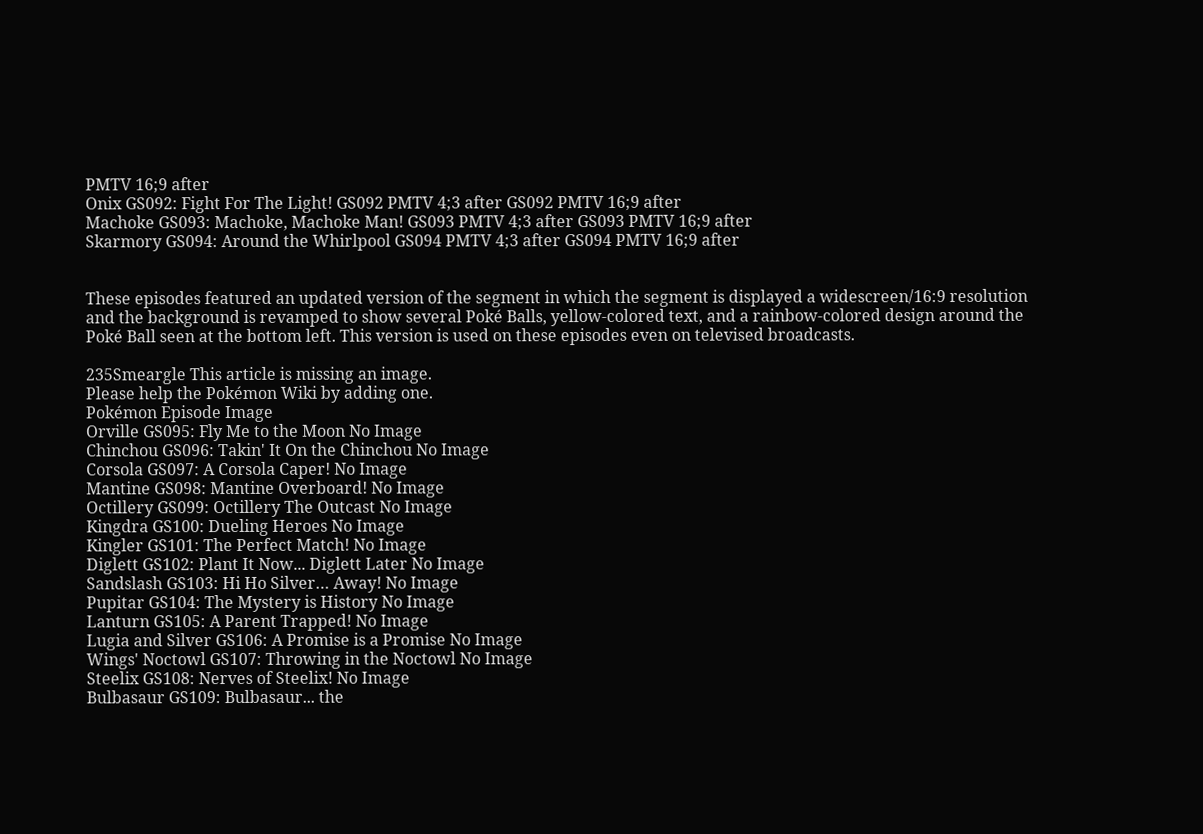PMTV 16;9 after
Onix GS092: Fight For The Light! GS092 PMTV 4;3 after GS092 PMTV 16;9 after
Machoke GS093: Machoke, Machoke Man! GS093 PMTV 4;3 after GS093 PMTV 16;9 after
Skarmory GS094: Around the Whirlpool GS094 PMTV 4;3 after GS094 PMTV 16;9 after


These episodes featured an updated version of the segment in which the segment is displayed a widescreen/16:9 resolution and the background is revamped to show several Poké Balls, yellow-colored text, and a rainbow-colored design around the Poké Ball seen at the bottom left. This version is used on these episodes even on televised broadcasts.

235Smeargle This article is missing an image.
Please help the Pokémon Wiki by adding one.
Pokémon Episode Image
Orville GS095: Fly Me to the Moon No Image
Chinchou GS096: Takin' It On the Chinchou No Image
Corsola GS097: A Corsola Caper! No Image
Mantine GS098: Mantine Overboard! No Image
Octillery GS099: Octillery The Outcast No Image
Kingdra GS100: Dueling Heroes No Image
Kingler GS101: The Perfect Match! No Image
Diglett GS102: Plant It Now... Diglett Later No Image
Sandslash GS103: Hi Ho Silver… Away! No Image
Pupitar GS104: The Mystery is History No Image
Lanturn GS105: A Parent Trapped! No Image
Lugia and Silver GS106: A Promise is a Promise No Image
Wings' Noctowl GS107: Throwing in the Noctowl No Image
Steelix GS108: Nerves of Steelix! No Image
Bulbasaur GS109: Bulbasaur... the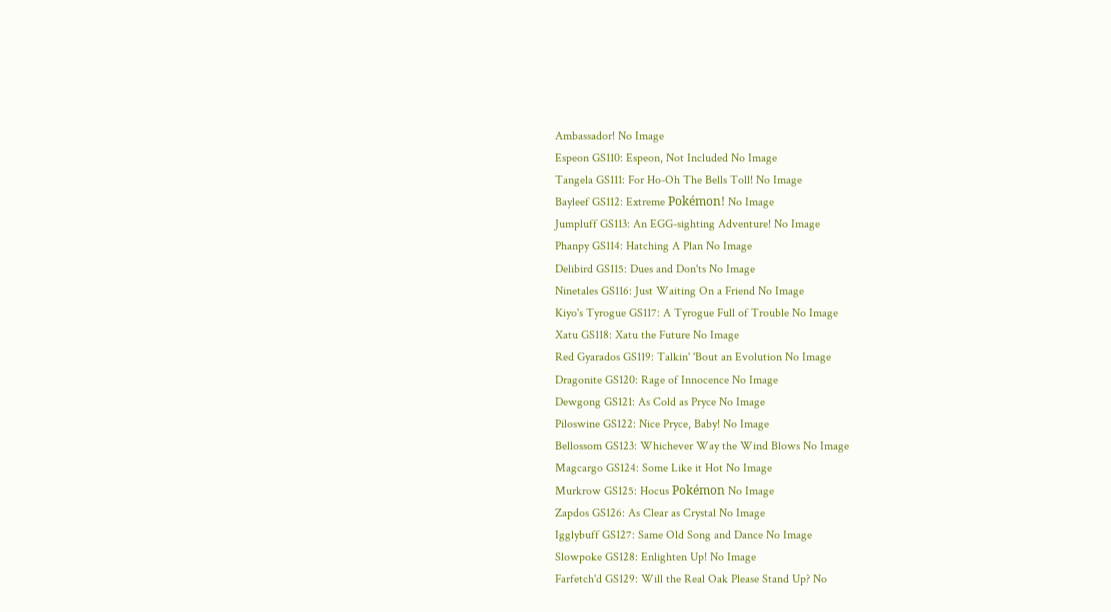Ambassador! No Image
Espeon GS110: Espeon, Not Included No Image
Tangela GS111: For Ho-Oh The Bells Toll! No Image
Bayleef GS112: Extreme Pokémon! No Image
Jumpluff GS113: An EGG-sighting Adventure! No Image
Phanpy GS114: Hatching A Plan No Image
Delibird GS115: Dues and Don'ts No Image
Ninetales GS116: Just Waiting On a Friend No Image
Kiyo's Tyrogue GS117: A Tyrogue Full of Trouble No Image
Xatu GS118: Xatu the Future No Image
Red Gyarados GS119: Talkin' 'Bout an Evolution No Image
Dragonite GS120: Rage of Innocence No Image
Dewgong GS121: As Cold as Pryce No Image
Piloswine GS122: Nice Pryce, Baby! No Image
Bellossom GS123: Whichever Way the Wind Blows No Image
Magcargo GS124: Some Like it Hot No Image
Murkrow GS125: Hocus Pokémon No Image
Zapdos GS126: As Clear as Crystal No Image
Igglybuff GS127: Same Old Song and Dance No Image
Slowpoke GS128: Enlighten Up! No Image
Farfetch'd GS129: Will the Real Oak Please Stand Up? No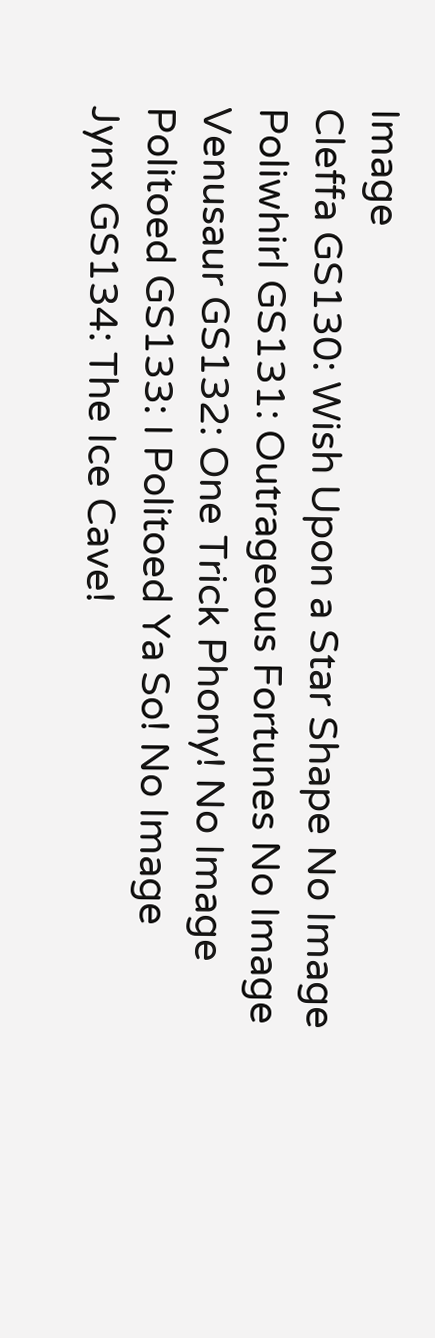Image
Cleffa GS130: Wish Upon a Star Shape No Image
Poliwhirl GS131: Outrageous Fortunes No Image
Venusaur GS132: One Trick Phony! No Image
Politoed GS133: I Politoed Ya So! No Image
Jynx GS134: The Ice Cave!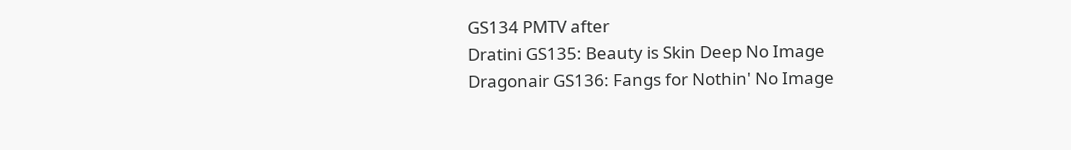GS134 PMTV after
Dratini GS135: Beauty is Skin Deep No Image
Dragonair GS136: Fangs for Nothin' No Image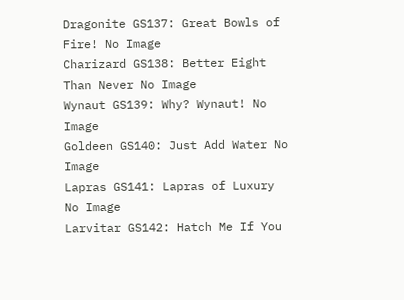Dragonite GS137: Great Bowls of Fire! No Image
Charizard GS138: Better Eight Than Never No Image
Wynaut GS139: Why? Wynaut! No Image
Goldeen GS140: Just Add Water No Image
Lapras GS141: Lapras of Luxury No Image
Larvitar GS142: Hatch Me If You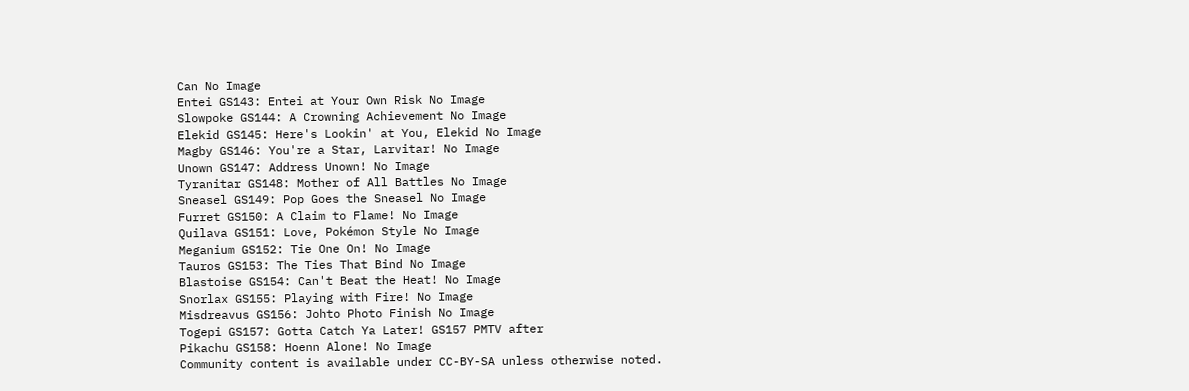Can No Image
Entei GS143: Entei at Your Own Risk No Image
Slowpoke GS144: A Crowning Achievement No Image
Elekid GS145: Here's Lookin' at You, Elekid No Image
Magby GS146: You're a Star, Larvitar! No Image
Unown GS147: Address Unown! No Image
Tyranitar GS148: Mother of All Battles No Image
Sneasel GS149: Pop Goes the Sneasel No Image
Furret GS150: A Claim to Flame! No Image
Quilava GS151: Love, Pokémon Style No Image
Meganium GS152: Tie One On! No Image
Tauros GS153: The Ties That Bind No Image
Blastoise GS154: Can't Beat the Heat! No Image
Snorlax GS155: Playing with Fire! No Image
Misdreavus GS156: Johto Photo Finish No Image
Togepi GS157: Gotta Catch Ya Later! GS157 PMTV after
Pikachu GS158: Hoenn Alone! No Image
Community content is available under CC-BY-SA unless otherwise noted.